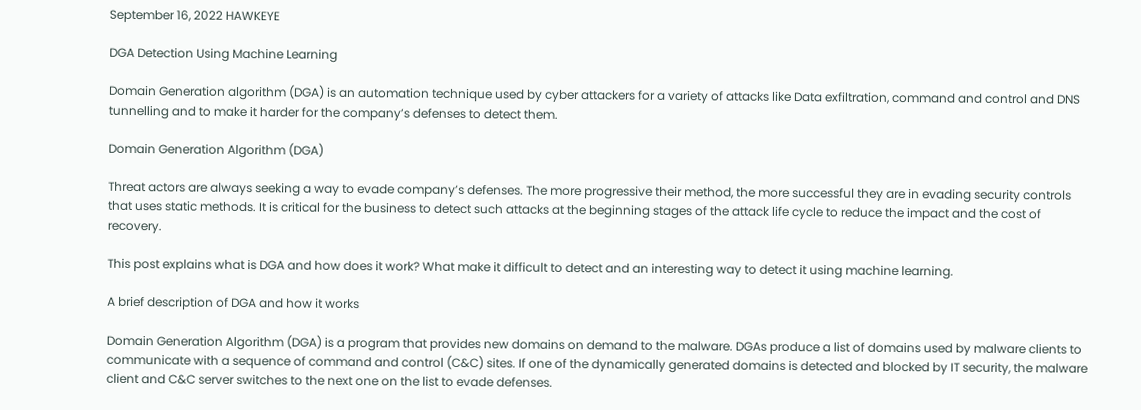September 16, 2022 HAWKEYE

DGA Detection Using Machine Learning

Domain Generation algorithm (DGA) is an automation technique used by cyber attackers for a variety of attacks like Data exfiltration, command and control and DNS tunnelling and to make it harder for the company’s defenses to detect them.

Domain Generation Algorithm (DGA)

Threat actors are always seeking a way to evade company’s defenses. The more progressive their method, the more successful they are in evading security controls that uses static methods. It is critical for the business to detect such attacks at the beginning stages of the attack life cycle to reduce the impact and the cost of recovery.

This post explains what is DGA and how does it work? What make it difficult to detect and an interesting way to detect it using machine learning.

A brief description of DGA and how it works

Domain Generation Algorithm (DGA) is a program that provides new domains on demand to the malware. DGAs produce a list of domains used by malware clients to communicate with a sequence of command and control (C&C) sites. If one of the dynamically generated domains is detected and blocked by IT security, the malware client and C&C server switches to the next one on the list to evade defenses.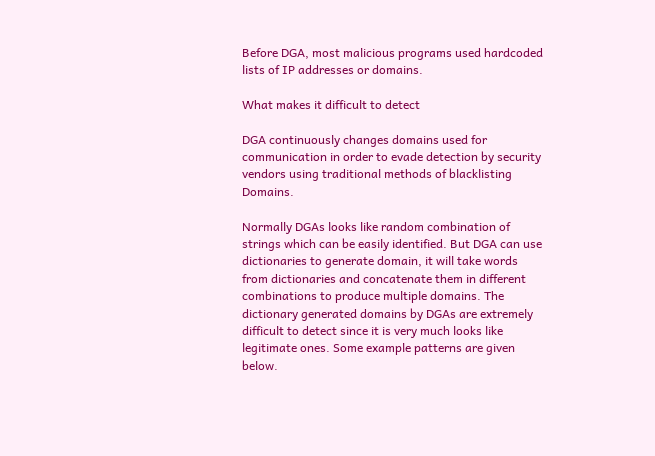Before DGA, most malicious programs used hardcoded lists of IP addresses or domains.

What makes it difficult to detect

DGA continuously changes domains used for communication in order to evade detection by security vendors using traditional methods of blacklisting Domains.

Normally DGAs looks like random combination of strings which can be easily identified. But DGA can use dictionaries to generate domain, it will take words from dictionaries and concatenate them in different combinations to produce multiple domains. The dictionary generated domains by DGAs are extremely difficult to detect since it is very much looks like legitimate ones. Some example patterns are given below.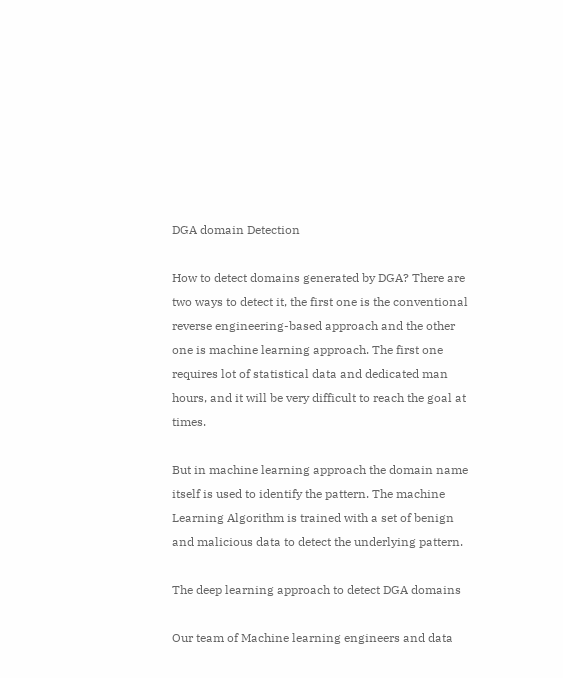DGA domain Detection

How to detect domains generated by DGA? There are two ways to detect it, the first one is the conventional reverse engineering-based approach and the other one is machine learning approach. The first one requires lot of statistical data and dedicated man hours, and it will be very difficult to reach the goal at times.

But in machine learning approach the domain name itself is used to identify the pattern. The machine Learning Algorithm is trained with a set of benign and malicious data to detect the underlying pattern.

The deep learning approach to detect DGA domains

Our team of Machine learning engineers and data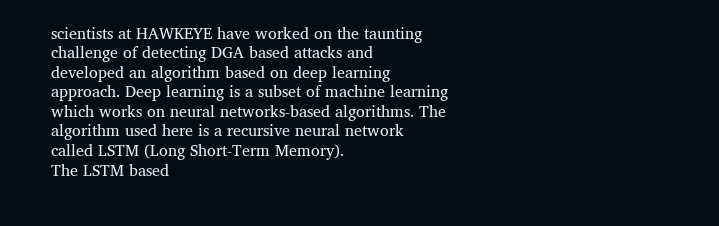scientists at HAWKEYE have worked on the taunting challenge of detecting DGA based attacks and developed an algorithm based on deep learning approach. Deep learning is a subset of machine learning which works on neural networks-based algorithms. The algorithm used here is a recursive neural network called LSTM (Long Short-Term Memory).
The LSTM based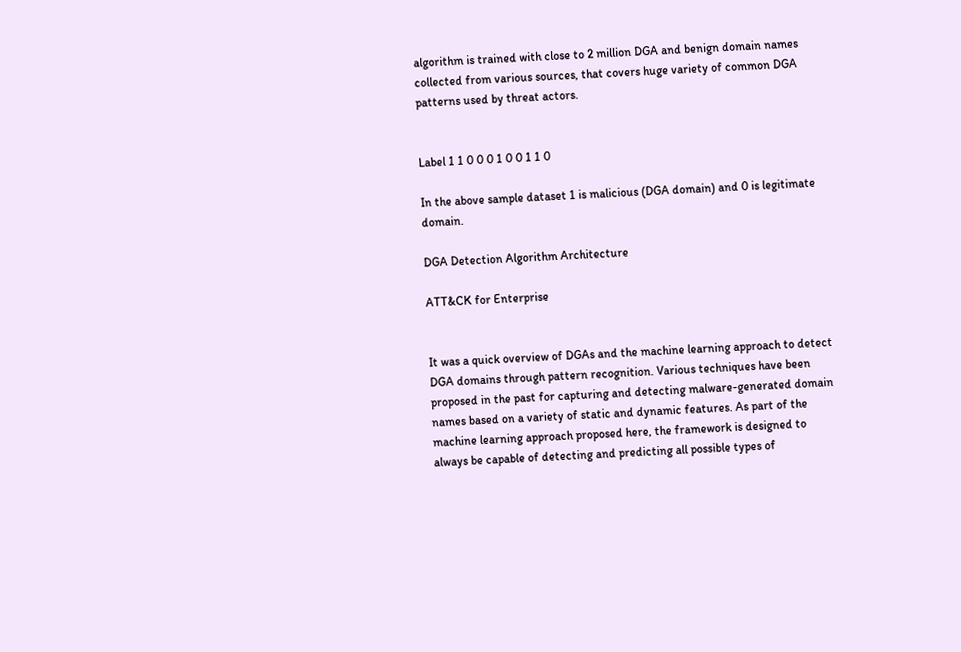algorithm is trained with close to 2 million DGA and benign domain names collected from various sources, that covers huge variety of common DGA patterns used by threat actors.


Label 1 1 0 0 0 1 0 0 1 1 0

In the above sample dataset 1 is malicious (DGA domain) and 0 is legitimate domain.

DGA Detection Algorithm Architecture

ATT&CK for Enterprise


It was a quick overview of DGAs and the machine learning approach to detect DGA domains through pattern recognition. Various techniques have been proposed in the past for capturing and detecting malware-generated domain names based on a variety of static and dynamic features. As part of the machine learning approach proposed here, the framework is designed to always be capable of detecting and predicting all possible types of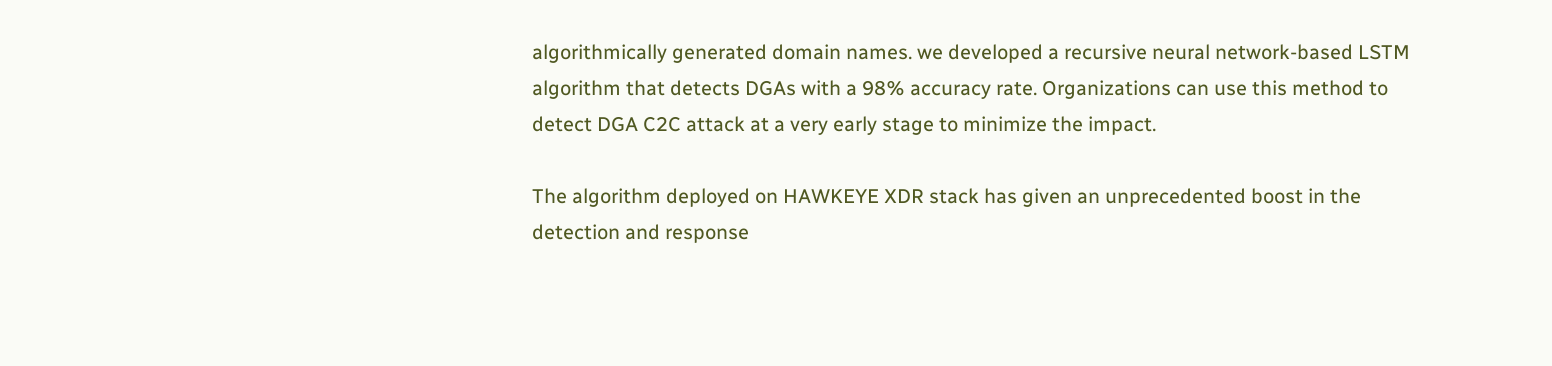algorithmically generated domain names. we developed a recursive neural network-based LSTM algorithm that detects DGAs with a 98% accuracy rate. Organizations can use this method to detect DGA C2C attack at a very early stage to minimize the impact.

The algorithm deployed on HAWKEYE XDR stack has given an unprecedented boost in the detection and response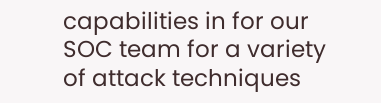capabilities in for our SOC team for a variety of attack techniques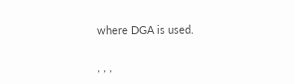where DGA is used.

, , ,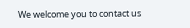We welcome you to contact us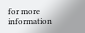for more information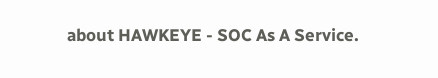about HAWKEYE - SOC As A Service.